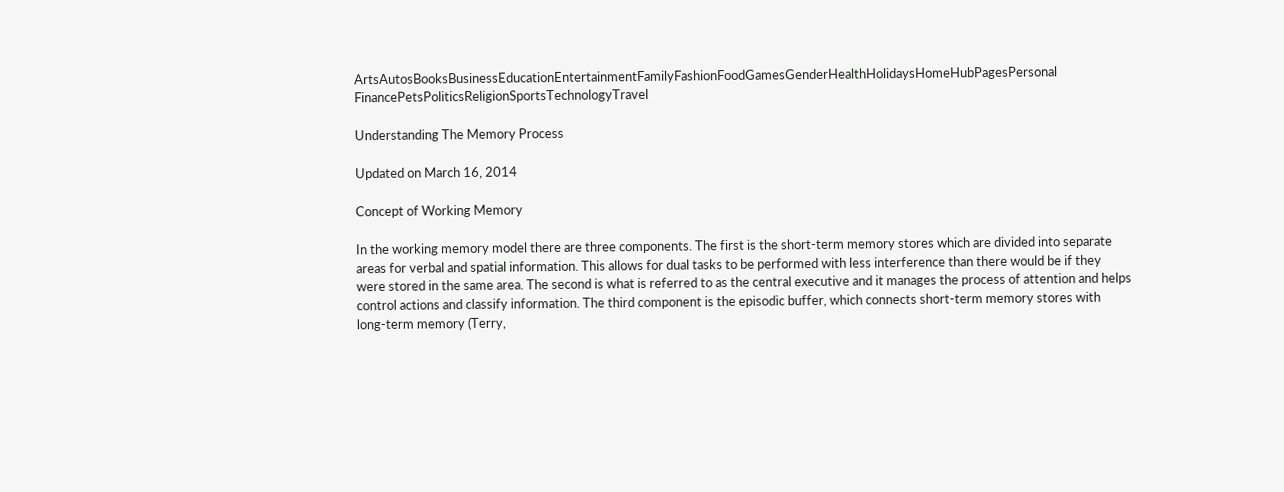ArtsAutosBooksBusinessEducationEntertainmentFamilyFashionFoodGamesGenderHealthHolidaysHomeHubPagesPersonal FinancePetsPoliticsReligionSportsTechnologyTravel

Understanding The Memory Process

Updated on March 16, 2014

Concept of Working Memory

In the working memory model there are three components. The first is the short-term memory stores which are divided into separate areas for verbal and spatial information. This allows for dual tasks to be performed with less interference than there would be if they were stored in the same area. The second is what is referred to as the central executive and it manages the process of attention and helps control actions and classify information. The third component is the episodic buffer, which connects short-term memory stores with long-term memory (Terry,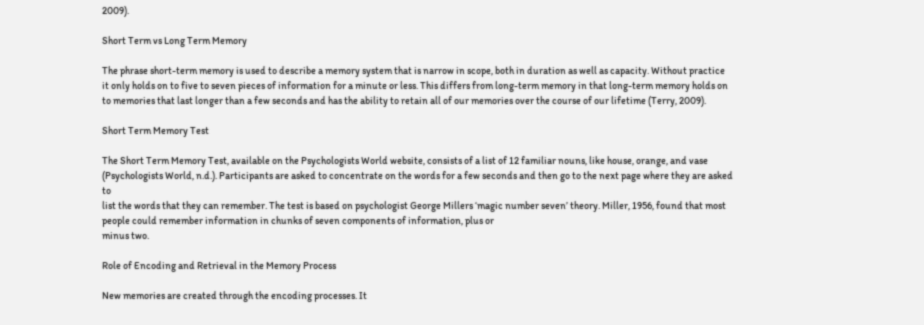2009).

Short Term vs Long Term Memory

The phrase short-term memory is used to describe a memory system that is narrow in scope, both in duration as well as capacity. Without practice it only holds on to five to seven pieces of information for a minute or less. This differs from long-term memory in that long-term memory holds on to memories that last longer than a few seconds and has the ability to retain all of our memories over the course of our lifetime (Terry, 2009).

Short Term Memory Test

The Short Term Memory Test, available on the Psychologists World website, consists of a list of 12 familiar nouns, like house, orange, and vase (Psychologists World, n.d.). Participants are asked to concentrate on the words for a few seconds and then go to the next page where they are asked to
list the words that they can remember. The test is based on psychologist George Millers ‘magic number seven’ theory. Miller, 1956, found that most people could remember information in chunks of seven components of information, plus or
minus two.

Role of Encoding and Retrieval in the Memory Process

New memories are created through the encoding processes. It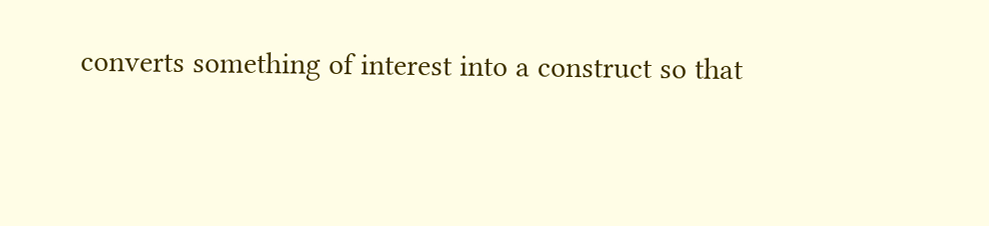converts something of interest into a construct so that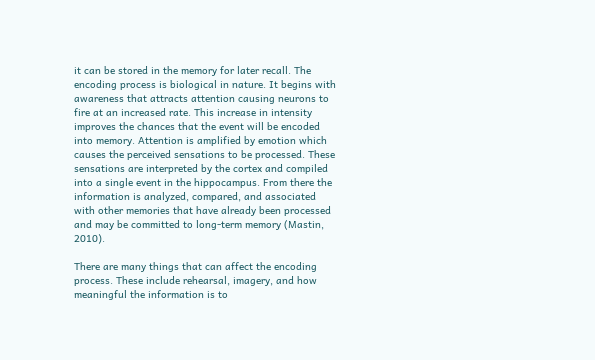it can be stored in the memory for later recall. The encoding process is biological in nature. It begins with awareness that attracts attention causing neurons to fire at an increased rate. This increase in intensity improves the chances that the event will be encoded into memory. Attention is amplified by emotion which causes the perceived sensations to be processed. These sensations are interpreted by the cortex and compiled into a single event in the hippocampus. From there the information is analyzed, compared, and associated with other memories that have already been processed and may be committed to long-term memory (Mastin, 2010).

There are many things that can affect the encoding process. These include rehearsal, imagery, and how meaningful the information is to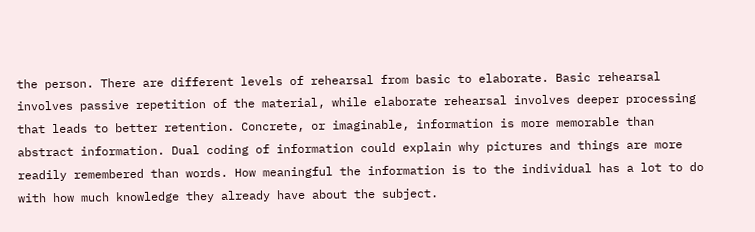the person. There are different levels of rehearsal from basic to elaborate. Basic rehearsal involves passive repetition of the material, while elaborate rehearsal involves deeper processing that leads to better retention. Concrete, or imaginable, information is more memorable than abstract information. Dual coding of information could explain why pictures and things are more readily remembered than words. How meaningful the information is to the individual has a lot to do with how much knowledge they already have about the subject.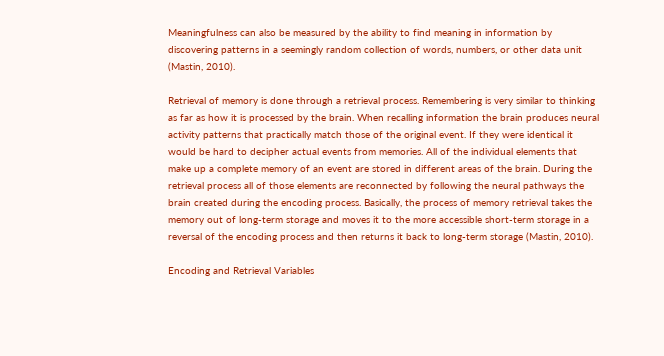Meaningfulness can also be measured by the ability to find meaning in information by discovering patterns in a seemingly random collection of words, numbers, or other data unit (Mastin, 2010).

Retrieval of memory is done through a retrieval process. Remembering is very similar to thinking as far as how it is processed by the brain. When recalling information the brain produces neural activity patterns that practically match those of the original event. If they were identical it would be hard to decipher actual events from memories. All of the individual elements that make up a complete memory of an event are stored in different areas of the brain. During the retrieval process all of those elements are reconnected by following the neural pathways the brain created during the encoding process. Basically, the process of memory retrieval takes the memory out of long-term storage and moves it to the more accessible short-term storage in a reversal of the encoding process and then returns it back to long-term storage (Mastin, 2010).

Encoding and Retrieval Variables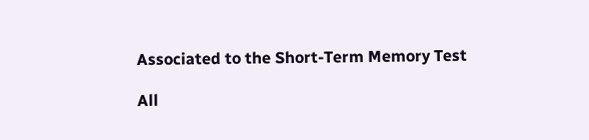Associated to the Short-Term Memory Test

All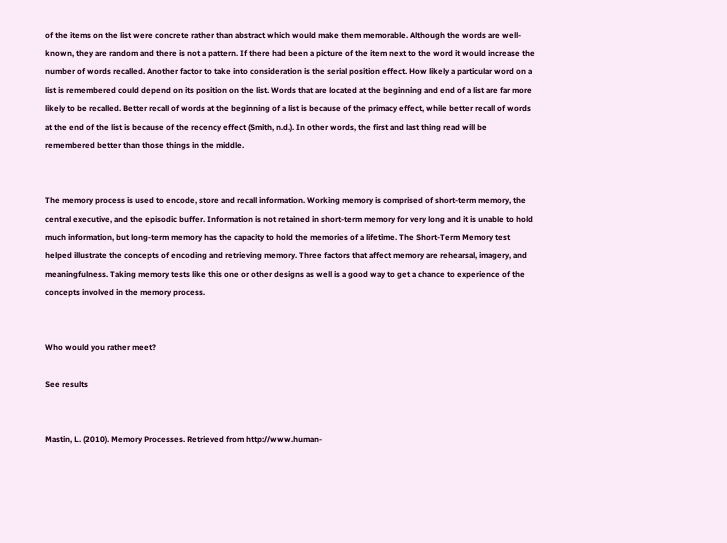of the items on the list were concrete rather than abstract which would make them memorable. Although the words are well-known, they are random and there is not a pattern. If there had been a picture of the item next to the word it would increase the number of words recalled. Another factor to take into consideration is the serial position effect. How likely a particular word on a list is remembered could depend on its position on the list. Words that are located at the beginning and end of a list are far more likely to be recalled. Better recall of words at the beginning of a list is because of the primacy effect, while better recall of words at the end of the list is because of the recency effect (Smith, n.d.). In other words, the first and last thing read will be remembered better than those things in the middle.


The memory process is used to encode, store and recall information. Working memory is comprised of short-term memory, the central executive, and the episodic buffer. Information is not retained in short-term memory for very long and it is unable to hold much information, but long-term memory has the capacity to hold the memories of a lifetime. The Short-Term Memory test helped illustrate the concepts of encoding and retrieving memory. Three factors that affect memory are rehearsal, imagery, and meaningfulness. Taking memory tests like this one or other designs as well is a good way to get a chance to experience of the concepts involved in the memory process.


Who would you rather meet?

See results


Mastin, L. (2010). Memory Processes. Retrieved from http://www.human-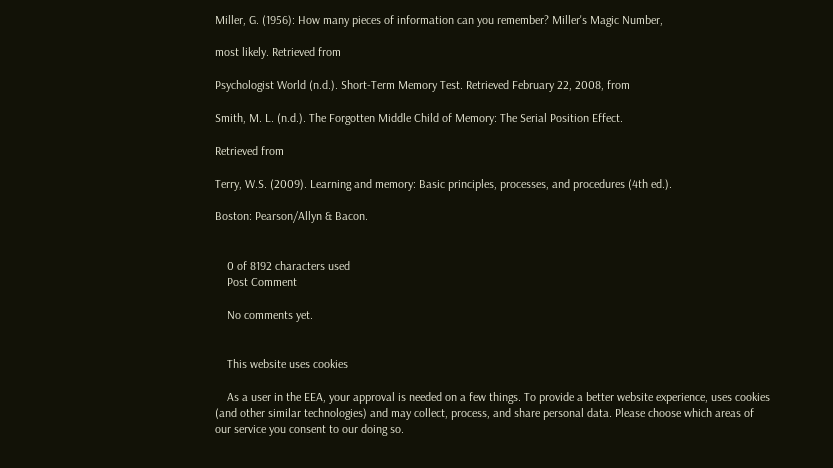Miller, G. (1956): How many pieces of information can you remember? Miller's Magic Number,

most likely. Retrieved from

Psychologist World (n.d.). Short-Term Memory Test. Retrieved February 22, 2008, from

Smith, M. L. (n.d.). The Forgotten Middle Child of Memory: The Serial Position Effect.

Retrieved from

Terry, W.S. (2009). Learning and memory: Basic principles, processes, and procedures (4th ed.).

Boston: Pearson/Allyn & Bacon.


    0 of 8192 characters used
    Post Comment

    No comments yet.


    This website uses cookies

    As a user in the EEA, your approval is needed on a few things. To provide a better website experience, uses cookies (and other similar technologies) and may collect, process, and share personal data. Please choose which areas of our service you consent to our doing so.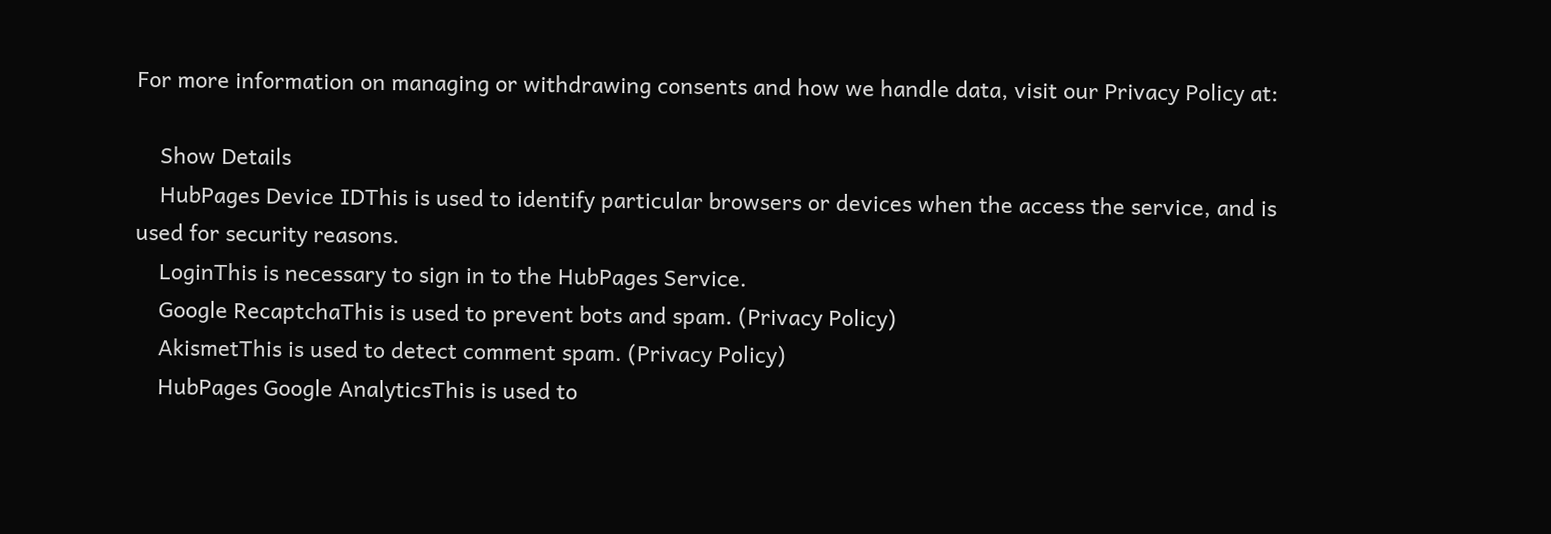For more information on managing or withdrawing consents and how we handle data, visit our Privacy Policy at:

    Show Details
    HubPages Device IDThis is used to identify particular browsers or devices when the access the service, and is used for security reasons.
    LoginThis is necessary to sign in to the HubPages Service.
    Google RecaptchaThis is used to prevent bots and spam. (Privacy Policy)
    AkismetThis is used to detect comment spam. (Privacy Policy)
    HubPages Google AnalyticsThis is used to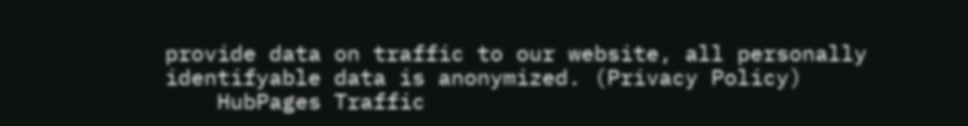provide data on traffic to our website, all personally identifyable data is anonymized. (Privacy Policy)
    HubPages Traffic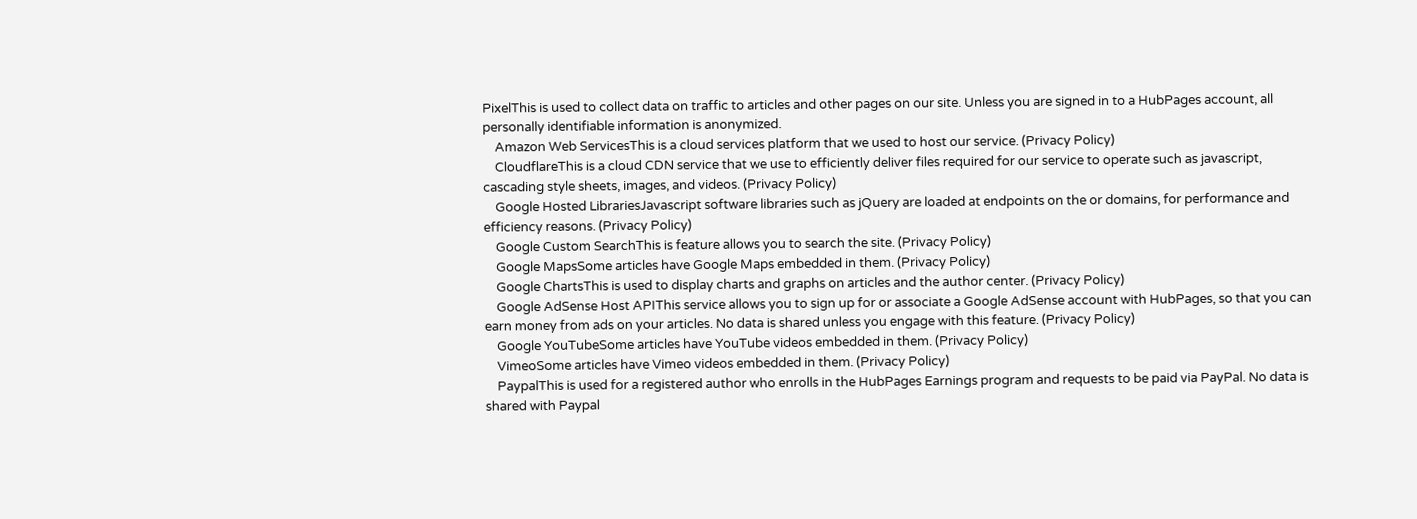PixelThis is used to collect data on traffic to articles and other pages on our site. Unless you are signed in to a HubPages account, all personally identifiable information is anonymized.
    Amazon Web ServicesThis is a cloud services platform that we used to host our service. (Privacy Policy)
    CloudflareThis is a cloud CDN service that we use to efficiently deliver files required for our service to operate such as javascript, cascading style sheets, images, and videos. (Privacy Policy)
    Google Hosted LibrariesJavascript software libraries such as jQuery are loaded at endpoints on the or domains, for performance and efficiency reasons. (Privacy Policy)
    Google Custom SearchThis is feature allows you to search the site. (Privacy Policy)
    Google MapsSome articles have Google Maps embedded in them. (Privacy Policy)
    Google ChartsThis is used to display charts and graphs on articles and the author center. (Privacy Policy)
    Google AdSense Host APIThis service allows you to sign up for or associate a Google AdSense account with HubPages, so that you can earn money from ads on your articles. No data is shared unless you engage with this feature. (Privacy Policy)
    Google YouTubeSome articles have YouTube videos embedded in them. (Privacy Policy)
    VimeoSome articles have Vimeo videos embedded in them. (Privacy Policy)
    PaypalThis is used for a registered author who enrolls in the HubPages Earnings program and requests to be paid via PayPal. No data is shared with Paypal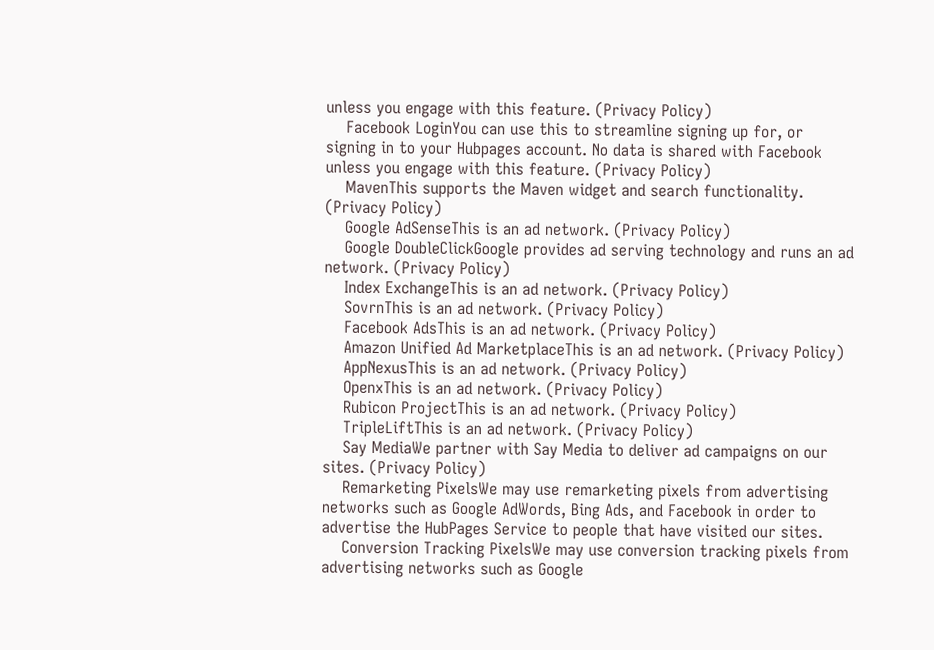unless you engage with this feature. (Privacy Policy)
    Facebook LoginYou can use this to streamline signing up for, or signing in to your Hubpages account. No data is shared with Facebook unless you engage with this feature. (Privacy Policy)
    MavenThis supports the Maven widget and search functionality. (Privacy Policy)
    Google AdSenseThis is an ad network. (Privacy Policy)
    Google DoubleClickGoogle provides ad serving technology and runs an ad network. (Privacy Policy)
    Index ExchangeThis is an ad network. (Privacy Policy)
    SovrnThis is an ad network. (Privacy Policy)
    Facebook AdsThis is an ad network. (Privacy Policy)
    Amazon Unified Ad MarketplaceThis is an ad network. (Privacy Policy)
    AppNexusThis is an ad network. (Privacy Policy)
    OpenxThis is an ad network. (Privacy Policy)
    Rubicon ProjectThis is an ad network. (Privacy Policy)
    TripleLiftThis is an ad network. (Privacy Policy)
    Say MediaWe partner with Say Media to deliver ad campaigns on our sites. (Privacy Policy)
    Remarketing PixelsWe may use remarketing pixels from advertising networks such as Google AdWords, Bing Ads, and Facebook in order to advertise the HubPages Service to people that have visited our sites.
    Conversion Tracking PixelsWe may use conversion tracking pixels from advertising networks such as Google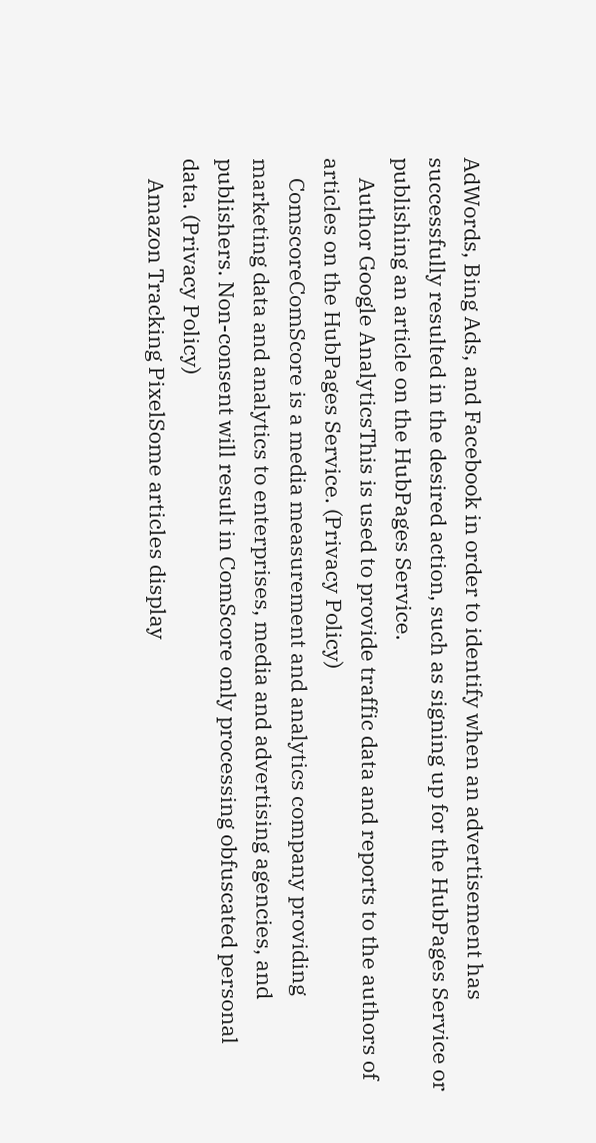AdWords, Bing Ads, and Facebook in order to identify when an advertisement has successfully resulted in the desired action, such as signing up for the HubPages Service or publishing an article on the HubPages Service.
    Author Google AnalyticsThis is used to provide traffic data and reports to the authors of articles on the HubPages Service. (Privacy Policy)
    ComscoreComScore is a media measurement and analytics company providing marketing data and analytics to enterprises, media and advertising agencies, and publishers. Non-consent will result in ComScore only processing obfuscated personal data. (Privacy Policy)
    Amazon Tracking PixelSome articles display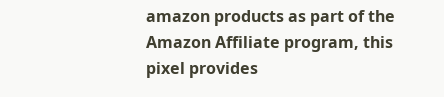amazon products as part of the Amazon Affiliate program, this pixel provides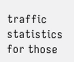traffic statistics for those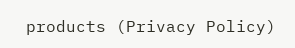products (Privacy Policy)